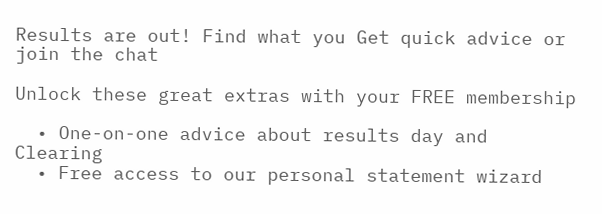Results are out! Find what you Get quick advice or join the chat

Unlock these great extras with your FREE membership

  • One-on-one advice about results day and Clearing
  • Free access to our personal statement wizard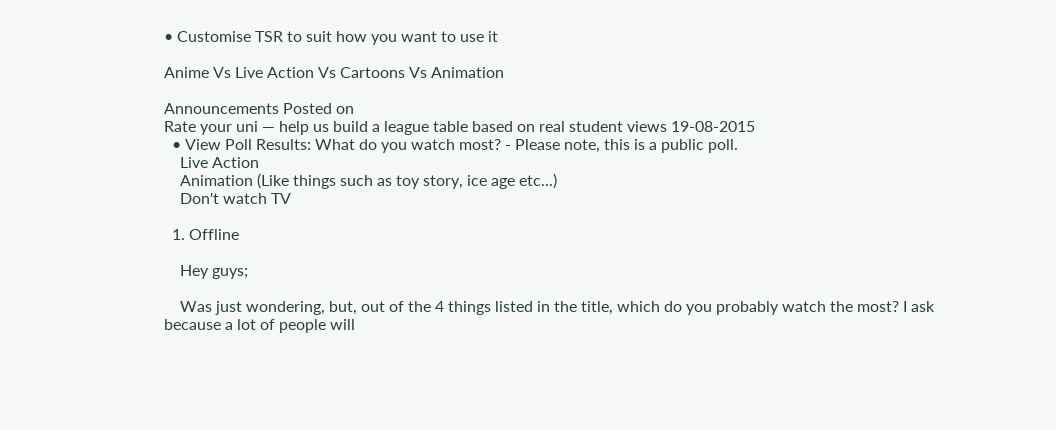• Customise TSR to suit how you want to use it

Anime Vs Live Action Vs Cartoons Vs Animation

Announcements Posted on
Rate your uni — help us build a league table based on real student views 19-08-2015
  • View Poll Results: What do you watch most? - Please note, this is a public poll.
    Live Action
    Animation (Like things such as toy story, ice age etc...)
    Don't watch TV

  1. Offline

    Hey guys;

    Was just wondering, but, out of the 4 things listed in the title, which do you probably watch the most? I ask because a lot of people will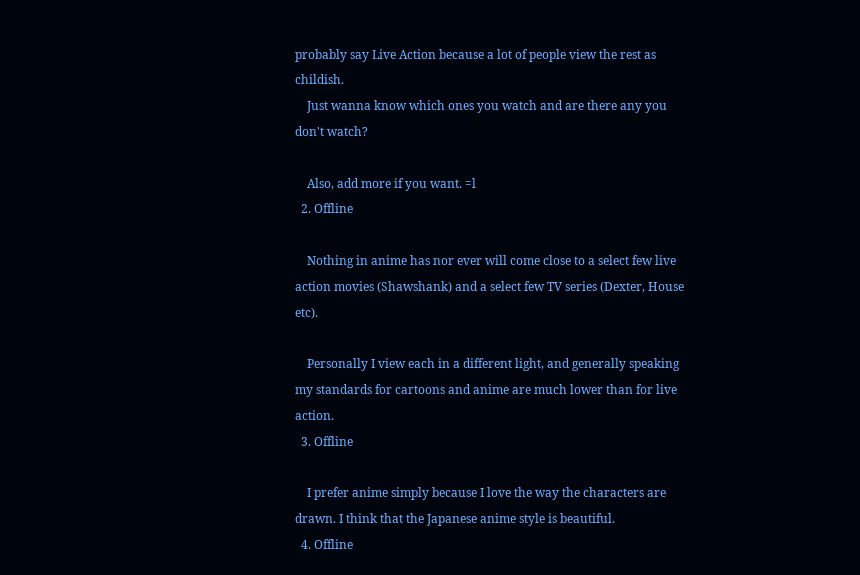probably say Live Action because a lot of people view the rest as childish.
    Just wanna know which ones you watch and are there any you don't watch?

    Also, add more if you want. =l
  2. Offline

    Nothing in anime has nor ever will come close to a select few live action movies (Shawshank) and a select few TV series (Dexter, House etc).

    Personally I view each in a different light, and generally speaking my standards for cartoons and anime are much lower than for live action.
  3. Offline

    I prefer anime simply because I love the way the characters are drawn. I think that the Japanese anime style is beautiful.
  4. Offline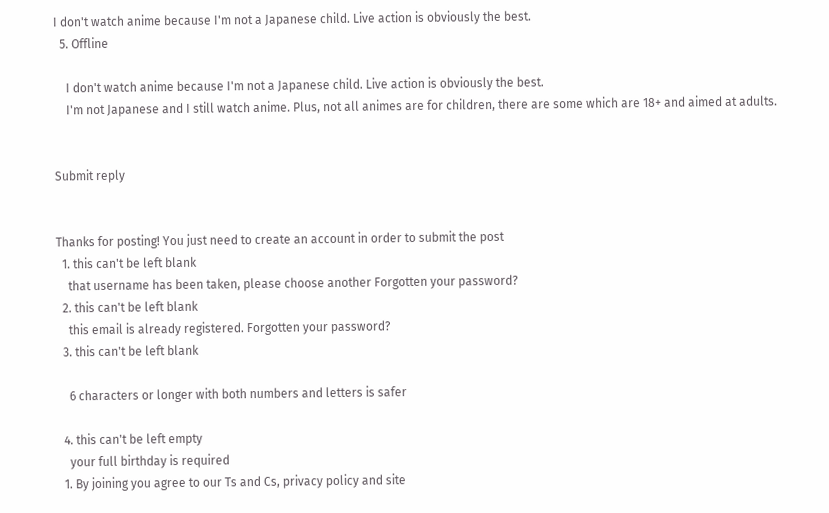I don't watch anime because I'm not a Japanese child. Live action is obviously the best.
  5. Offline

    I don't watch anime because I'm not a Japanese child. Live action is obviously the best.
    I'm not Japanese and I still watch anime. Plus, not all animes are for children, there are some which are 18+ and aimed at adults.


Submit reply


Thanks for posting! You just need to create an account in order to submit the post
  1. this can't be left blank
    that username has been taken, please choose another Forgotten your password?
  2. this can't be left blank
    this email is already registered. Forgotten your password?
  3. this can't be left blank

    6 characters or longer with both numbers and letters is safer

  4. this can't be left empty
    your full birthday is required
  1. By joining you agree to our Ts and Cs, privacy policy and site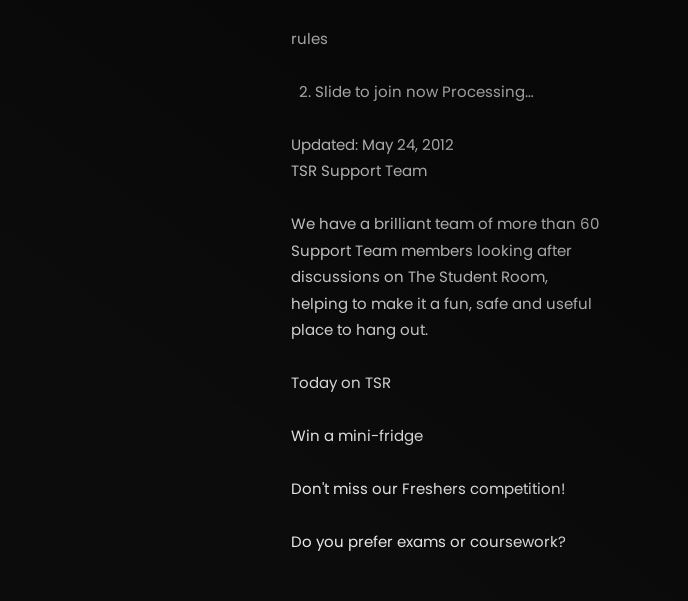rules

  2. Slide to join now Processing…

Updated: May 24, 2012
TSR Support Team

We have a brilliant team of more than 60 Support Team members looking after discussions on The Student Room, helping to make it a fun, safe and useful place to hang out.

Today on TSR

Win a mini-fridge

Don't miss our Freshers competition!

Do you prefer exams or coursework?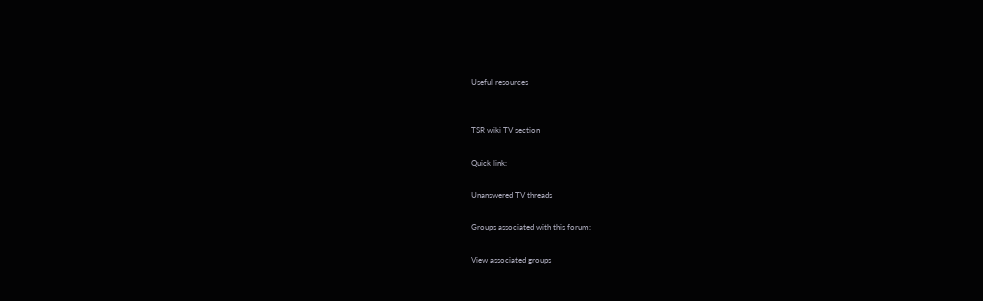Useful resources


TSR wiki TV section

Quick link:

Unanswered TV threads

Groups associated with this forum:

View associated groups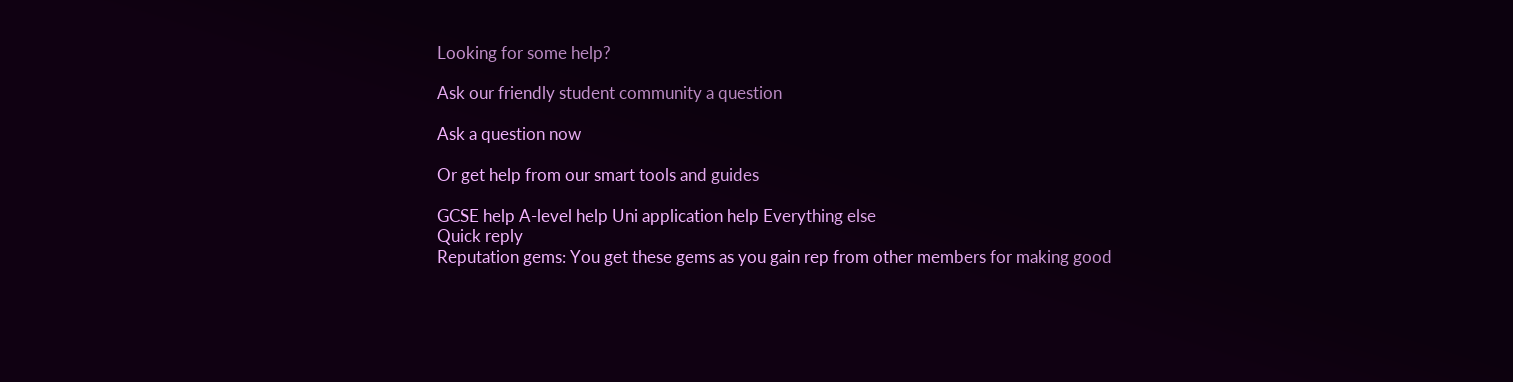Looking for some help?

Ask our friendly student community a question

Ask a question now

Or get help from our smart tools and guides

GCSE help A-level help Uni application help Everything else
Quick reply
Reputation gems: You get these gems as you gain rep from other members for making good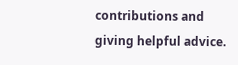contributions and giving helpful advice.